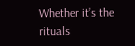Whether it’s the rituals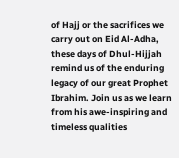of Hajj or the sacrifices we carry out on Eid Al-Adha, these days of Dhul-Hijjah remind us of the enduring legacy of our great Prophet Ibrahim. Join us as we learn from his awe-inspiring and timeless qualities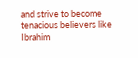and strive to become tenacious believers like Ibrahim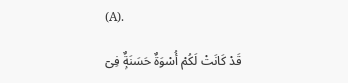(A).

قَدْ كَانَتْ لَكُمْ أُسْوَةٌ حَسَنَةٌۭ فِىٓ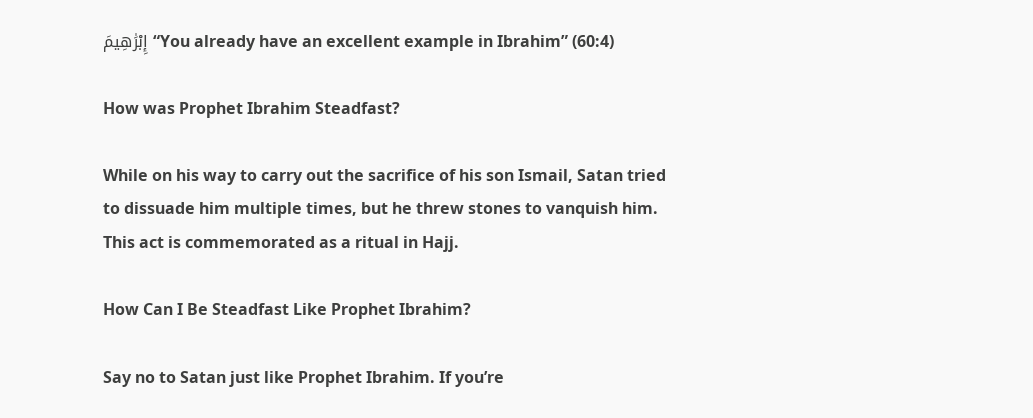إِبْرَٰهِيمَ “You already have an excellent example in Ibrahim” (60:4)

How was Prophet Ibrahim Steadfast?

While on his way to carry out the sacrifice of his son Ismail, Satan tried to dissuade him multiple times, but he threw stones to vanquish him. This act is commemorated as a ritual in Hajj.

How Can I Be Steadfast Like Prophet Ibrahim?

Say no to Satan just like Prophet Ibrahim. If you’re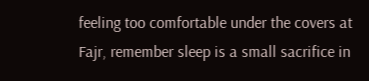feeling too comfortable under the covers at Fajr, remember sleep is a small sacrifice in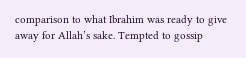comparison to what Ibrahim was ready to give away for Allah’s sake. Tempted to gossip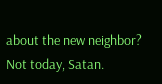about the new neighbor? Not today, Satan.